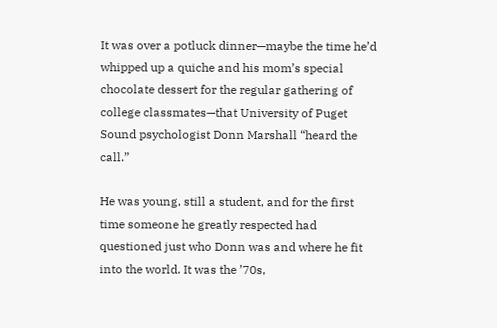It was over a potluck dinner—maybe the time he’d whipped up a quiche and his mom’s special chocolate dessert for the regular gathering of college classmates—that University of Puget Sound psychologist Donn Marshall “heard the call.”

He was young, still a student, and for the first time someone he greatly respected had questioned just who Donn was and where he fit into the world. It was the ’70s,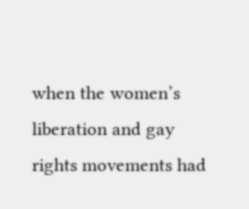when the women’s liberation and gay rights movements had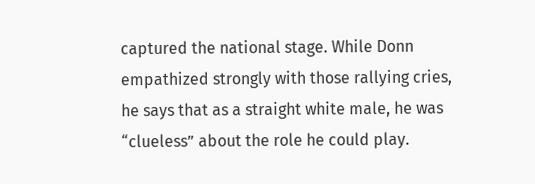captured the national stage. While Donn empathized strongly with those rallying cries, he says that as a straight white male, he was “clueless” about the role he could play.